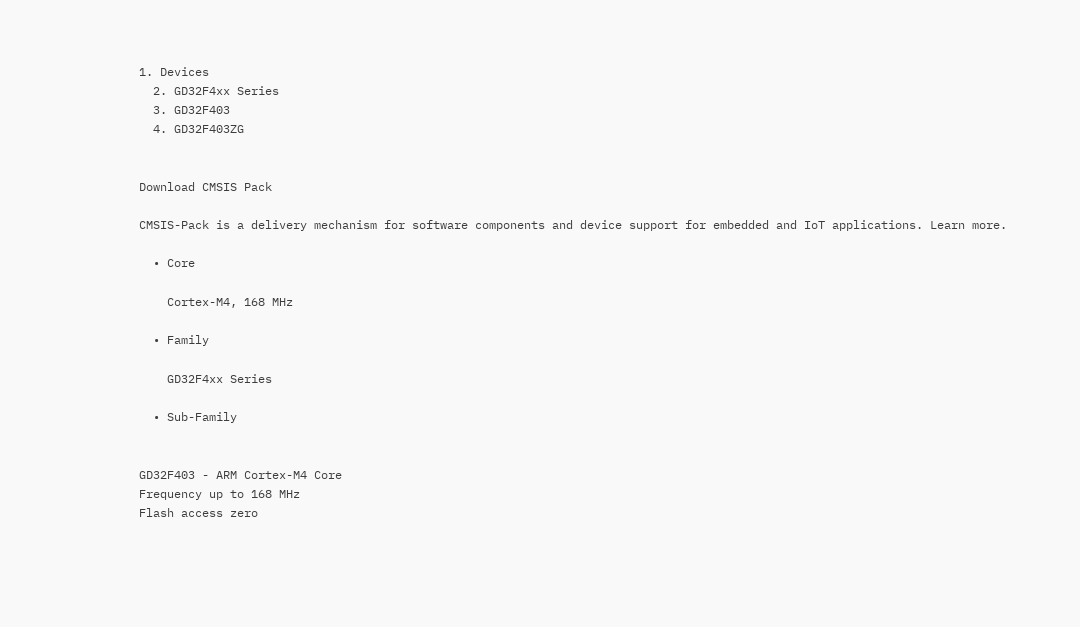1. Devices
  2. GD32F4xx Series
  3. GD32F403
  4. GD32F403ZG


Download CMSIS Pack

CMSIS-Pack is a delivery mechanism for software components and device support for embedded and IoT applications. Learn more.

  • Core

    Cortex-M4, 168 MHz

  • Family

    GD32F4xx Series

  • Sub-Family


GD32F403 - ARM Cortex-M4 Core
Frequency up to 168 MHz
Flash access zero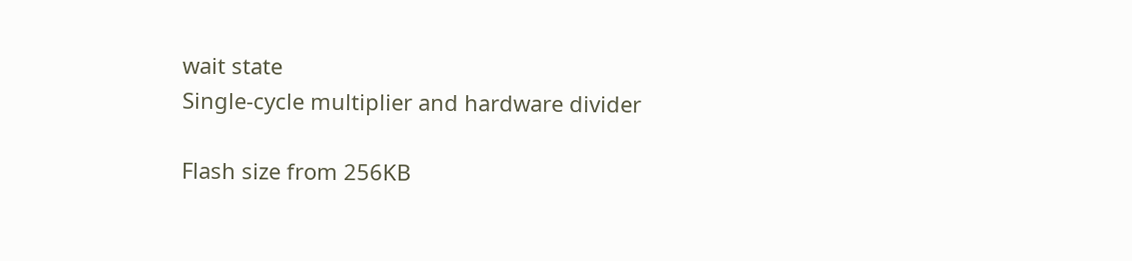wait state
Single-cycle multiplier and hardware divider

Flash size from 256KB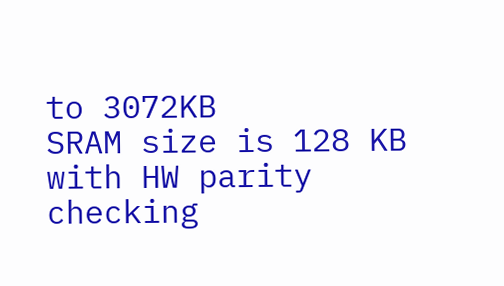to 3072KB
SRAM size is 128 KB with HW parity checking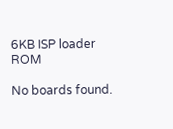6KB ISP loader ROM

No boards found.